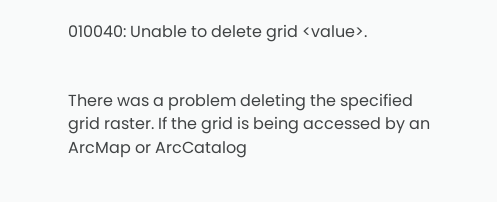010040: Unable to delete grid <value>.


There was a problem deleting the specified grid raster. If the grid is being accessed by an ArcMap or ArcCatalog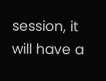session, it will have a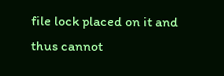file lock placed on it and thus cannot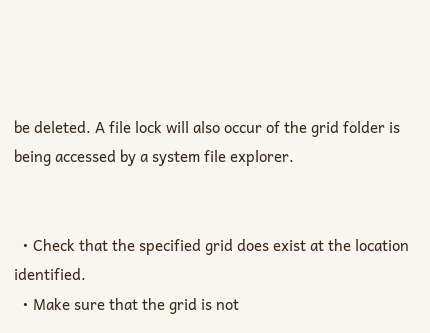be deleted. A file lock will also occur of the grid folder is being accessed by a system file explorer.


  • Check that the specified grid does exist at the location identified.
  • Make sure that the grid is not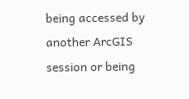being accessed by another ArcGIS session or being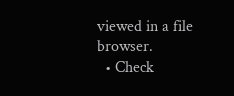viewed in a file browser.
  • Check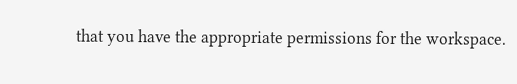that you have the appropriate permissions for the workspace.